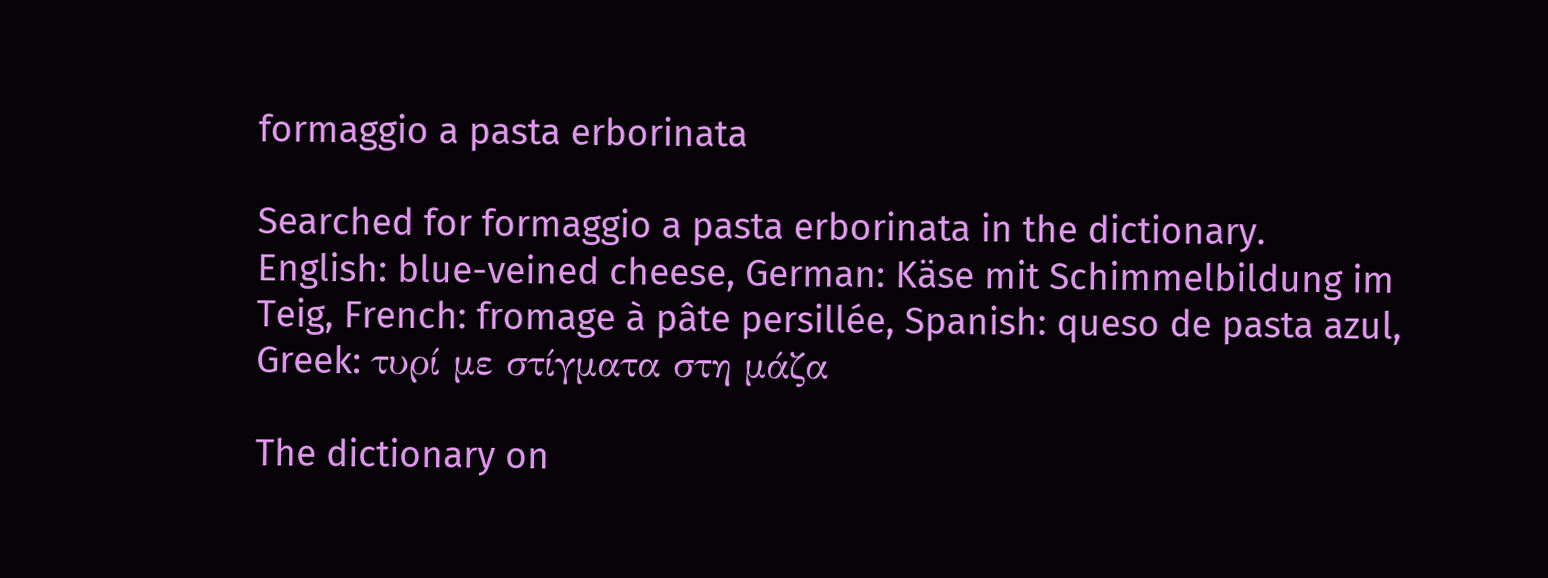formaggio a pasta erborinata

Searched for formaggio a pasta erborinata in the dictionary.
English: blue-veined cheese, German: Käse mit Schimmelbildung im Teig, French: fromage à pâte persillée, Spanish: queso de pasta azul, Greek: τυρί με στίγματα στη μάζα

The dictionary on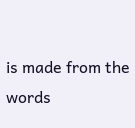is made from the words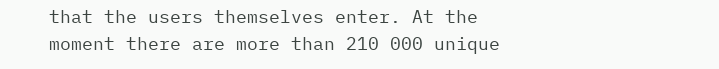that the users themselves enter. At the moment there are more than 210 000 unique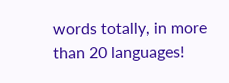words totally, in more than 20 languages!